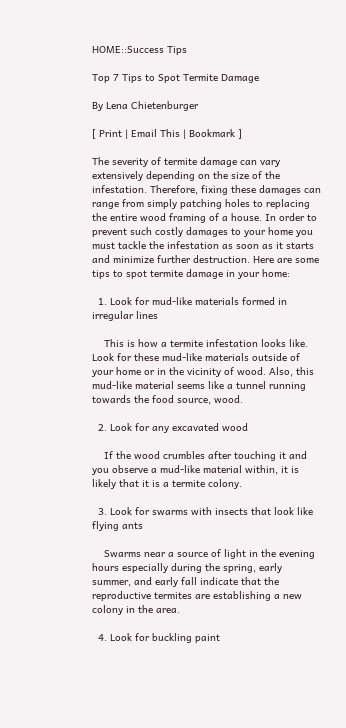HOME::Success Tips

Top 7 Tips to Spot Termite Damage

By Lena Chietenburger

[ Print | Email This | Bookmark ]

The severity of termite damage can vary extensively depending on the size of the infestation. Therefore, fixing these damages can range from simply patching holes to replacing the entire wood framing of a house. In order to prevent such costly damages to your home you must tackle the infestation as soon as it starts and minimize further destruction. Here are some tips to spot termite damage in your home:

  1. Look for mud-like materials formed in irregular lines

    This is how a termite infestation looks like. Look for these mud-like materials outside of your home or in the vicinity of wood. Also, this mud-like material seems like a tunnel running towards the food source, wood.

  2. Look for any excavated wood

    If the wood crumbles after touching it and you observe a mud-like material within, it is likely that it is a termite colony.

  3. Look for swarms with insects that look like flying ants

    Swarms near a source of light in the evening hours especially during the spring, early summer, and early fall indicate that the reproductive termites are establishing a new colony in the area.

  4. Look for buckling paint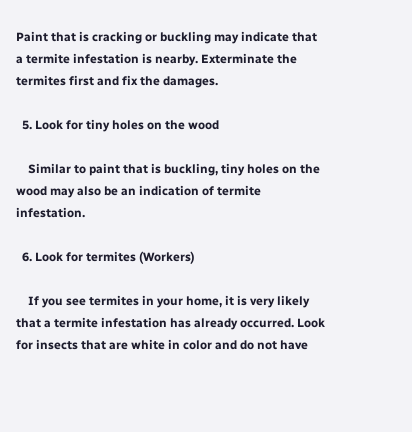Paint that is cracking or buckling may indicate that a termite infestation is nearby. Exterminate the termites first and fix the damages.

  5. Look for tiny holes on the wood

    Similar to paint that is buckling, tiny holes on the wood may also be an indication of termite infestation.

  6. Look for termites (Workers)

    If you see termites in your home, it is very likely that a termite infestation has already occurred. Look for insects that are white in color and do not have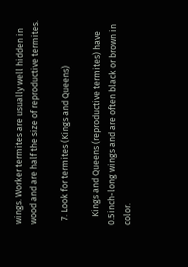wings. Worker termites are usually well hidden in wood and are half the size of reproductive termites.

  7. Look for termites (Kings and Queens)

    Kings and Queens (reproductive termites) have 0.5inch-long wings and are often black or brown in color.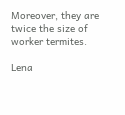Moreover, they are twice the size of worker termites.

Lena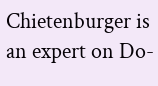Chietenburger is an expert on Do-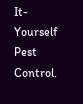It-Yourself Pest Control.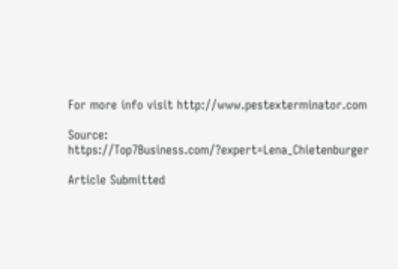For more info visit http://www.pestexterminator.com

Source: https://Top7Business.com/?expert=Lena_Chietenburger

Article Submitted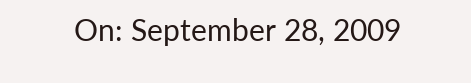On: September 28, 2009